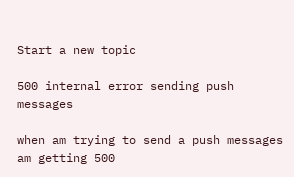Start a new topic

500 internal error sending push messages

when am trying to send a push messages am getting 500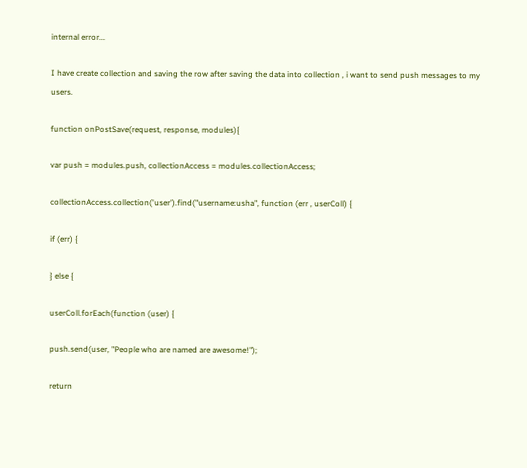internal error...

I have create collection and saving the row after saving the data into collection , i want to send push messages to my users.

function onPostSave(request, response, modules){

var push = modules.push, collectionAccess = modules.collectionAccess;

collectionAccess.collection('user').find("username:usha", function (err , userColl) {

if (err) {

} else {

userColl.forEach(function (user) {

push.send(user, "People who are named are awesome!");

return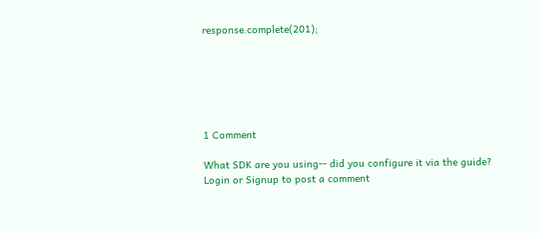response.complete(201);






1 Comment

What SDK are you using-- did you configure it via the guide?
Login or Signup to post a comment